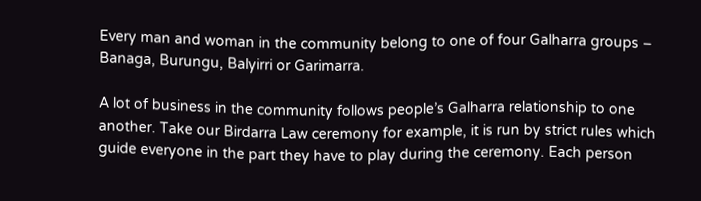Every man and woman in the community belong to one of four Galharra groups – Banaga, Burungu, Balyirri or Garimarra.

A lot of business in the community follows people’s Galharra relationship to one another. Take our Birdarra Law ceremony for example, it is run by strict rules which guide everyone in the part they have to play during the ceremony. Each person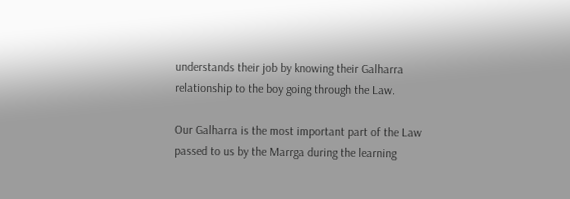understands their job by knowing their Galharra relationship to the boy going through the Law.

Our Galharra is the most important part of the Law passed to us by the Marrga during the learning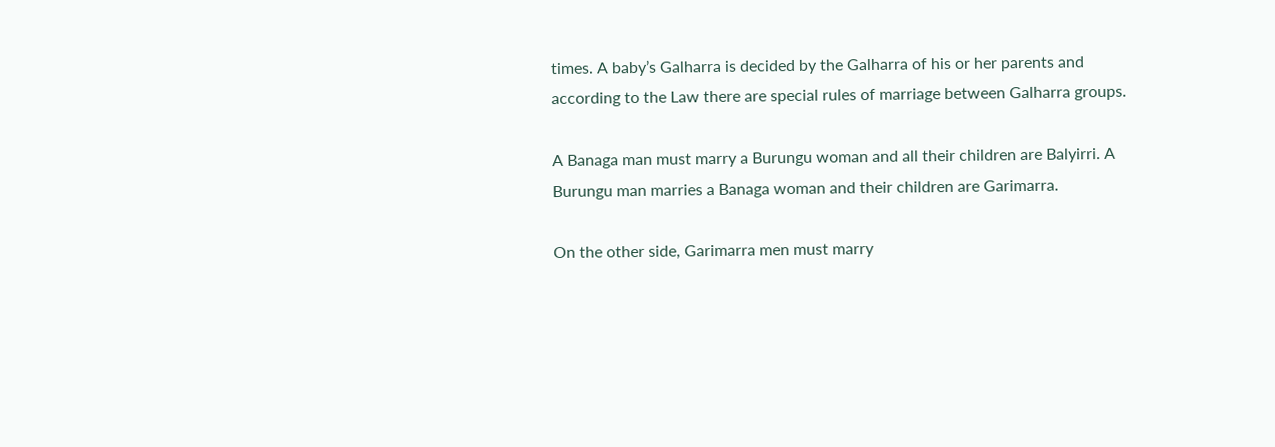times. A baby’s Galharra is decided by the Galharra of his or her parents and according to the Law there are special rules of marriage between Galharra groups.

A Banaga man must marry a Burungu woman and all their children are Balyirri. A Burungu man marries a Banaga woman and their children are Garimarra.

On the other side, Garimarra men must marry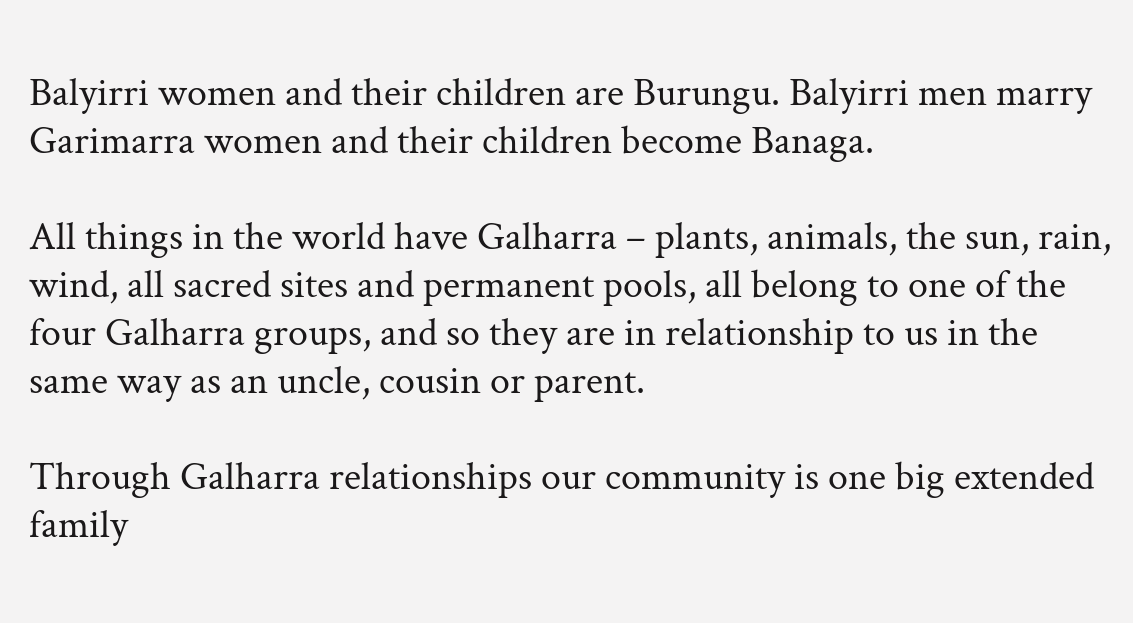Balyirri women and their children are Burungu. Balyirri men marry Garimarra women and their children become Banaga.

All things in the world have Galharra – plants, animals, the sun, rain, wind, all sacred sites and permanent pools, all belong to one of the four Galharra groups, and so they are in relationship to us in the same way as an uncle, cousin or parent.

Through Galharra relationships our community is one big extended family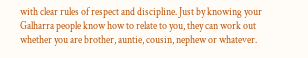with clear rules of respect and discipline. Just by knowing your Galharra people know how to relate to you, they can work out whether you are brother, auntie, cousin, nephew or whatever.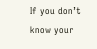If you don’t know your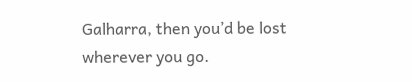Galharra, then you’d be lost wherever you go.